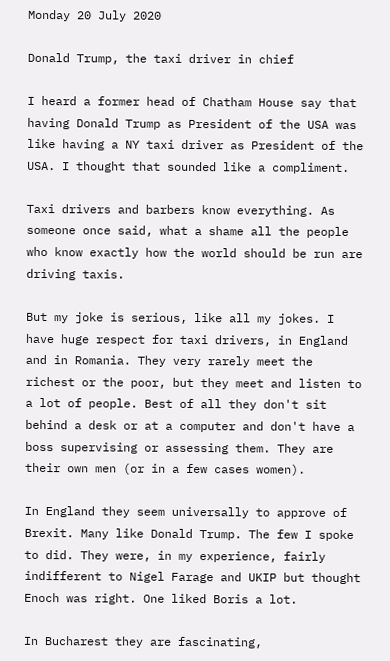Monday 20 July 2020

Donald Trump, the taxi driver in chief

I heard a former head of Chatham House say that having Donald Trump as President of the USA was like having a NY taxi driver as President of the USA. I thought that sounded like a compliment.

Taxi drivers and barbers know everything. As someone once said, what a shame all the people who know exactly how the world should be run are driving taxis.

But my joke is serious, like all my jokes. I have huge respect for taxi drivers, in England and in Romania. They very rarely meet the richest or the poor, but they meet and listen to a lot of people. Best of all they don't sit behind a desk or at a computer and don't have a boss supervising or assessing them. They are their own men (or in a few cases women).

In England they seem universally to approve of Brexit. Many like Donald Trump. The few I spoke to did. They were, in my experience, fairly indifferent to Nigel Farage and UKIP but thought Enoch was right. One liked Boris a lot.

In Bucharest they are fascinating,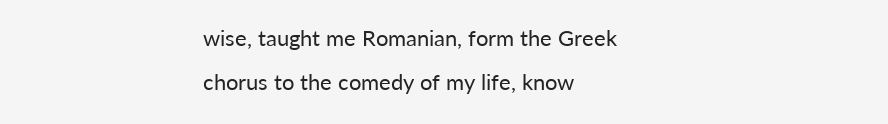wise, taught me Romanian, form the Greek chorus to the comedy of my life, know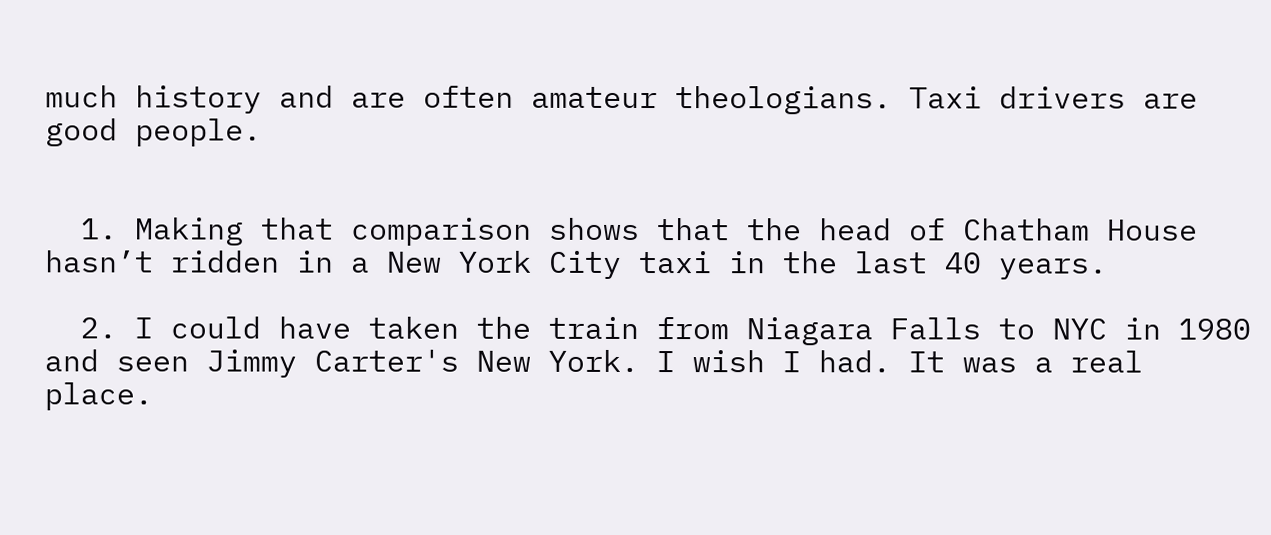much history and are often amateur theologians. Taxi drivers are good people.


  1. Making that comparison shows that the head of Chatham House hasn’t ridden in a New York City taxi in the last 40 years.

  2. I could have taken the train from Niagara Falls to NYC in 1980 and seen Jimmy Carter's New York. I wish I had. It was a real place.